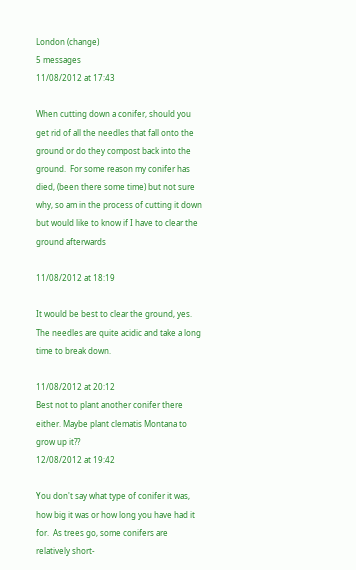London (change)
5 messages
11/08/2012 at 17:43

When cutting down a conifer, should you get rid of all the needles that fall onto the ground or do they compost back into the ground.  For some reason my conifer has died, (been there some time) but not sure why, so am in the process of cutting it down but would like to know if I have to clear the ground afterwards

11/08/2012 at 18:19

It would be best to clear the ground, yes. The needles are quite acidic and take a long time to break down.

11/08/2012 at 20:12
Best not to plant another conifer there either. Maybe plant clematis Montana to grow up it??
12/08/2012 at 19:42

You don't say what type of conifer it was, how big it was or how long you have had it for.  As trees go, some conifers are relatively short-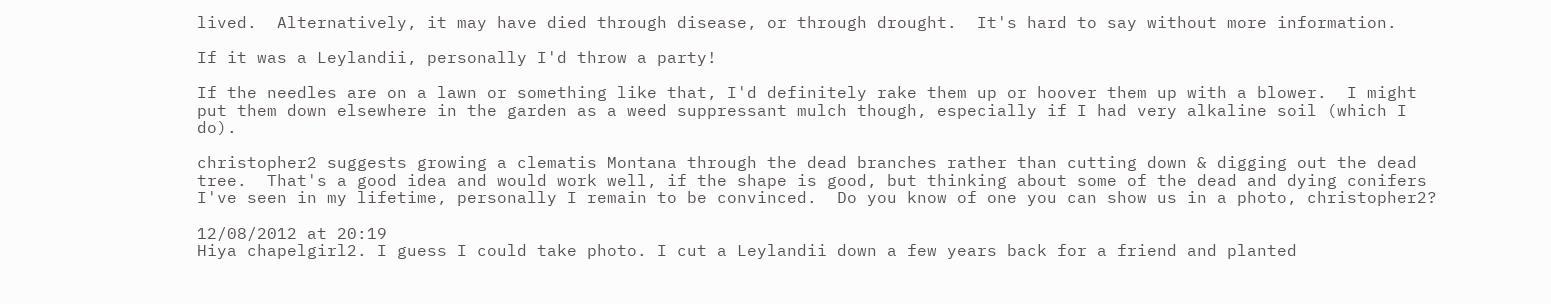lived.  Alternatively, it may have died through disease, or through drought.  It's hard to say without more information.

If it was a Leylandii, personally I'd throw a party!

If the needles are on a lawn or something like that, I'd definitely rake them up or hoover them up with a blower.  I might put them down elsewhere in the garden as a weed suppressant mulch though, especially if I had very alkaline soil (which I do).

christopher2 suggests growing a clematis Montana through the dead branches rather than cutting down & digging out the dead tree.  That's a good idea and would work well, if the shape is good, but thinking about some of the dead and dying conifers I've seen in my lifetime, personally I remain to be convinced.  Do you know of one you can show us in a photo, christopher2?

12/08/2012 at 20:19
Hiya chapelgirl2. I guess I could take photo. I cut a Leylandii down a few years back for a friend and planted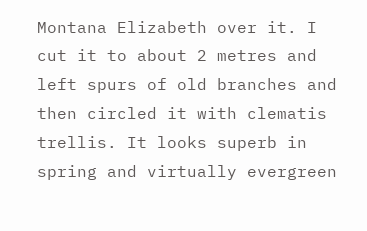Montana Elizabeth over it. I cut it to about 2 metres and left spurs of old branches and then circled it with clematis trellis. It looks superb in spring and virtually evergreen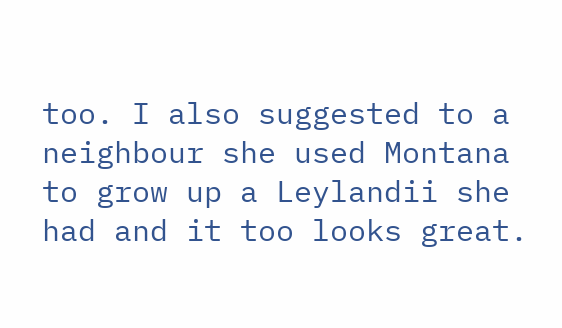too. I also suggested to a neighbour she used Montana to grow up a Leylandii she had and it too looks great.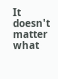It doesn't matter what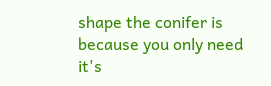shape the conifer is because you only need it's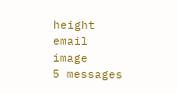height
email image
5 messages